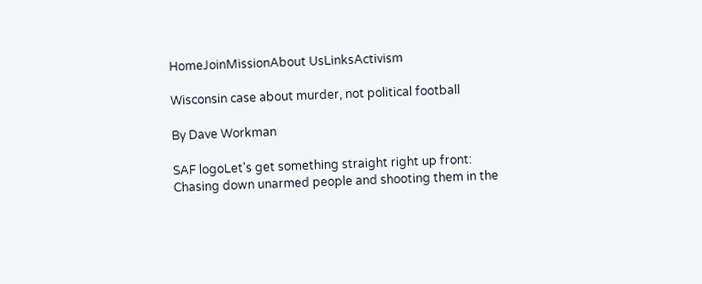HomeJoinMissionAbout UsLinksActivism

Wisconsin case about murder, not political football

By Dave Workman

SAF logoLet's get something straight right up front: Chasing down unarmed people and shooting them in the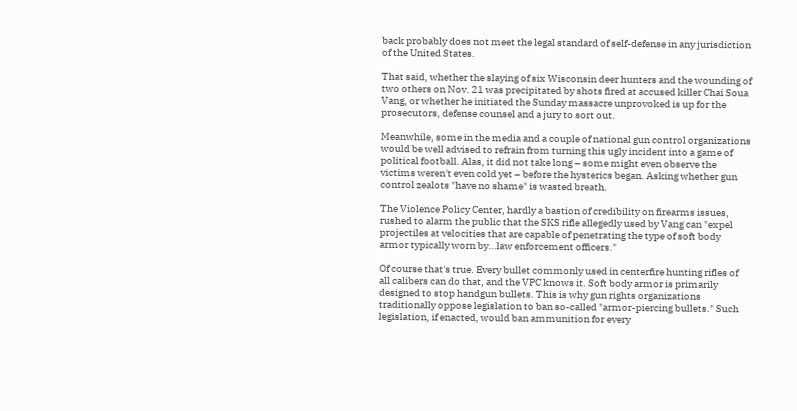back probably does not meet the legal standard of self-defense in any jurisdiction of the United States.

That said, whether the slaying of six Wisconsin deer hunters and the wounding of two others on Nov. 21 was precipitated by shots fired at accused killer Chai Soua Vang, or whether he initiated the Sunday massacre unprovoked is up for the prosecutors, defense counsel and a jury to sort out.

Meanwhile, some in the media and a couple of national gun control organizations would be well advised to refrain from turning this ugly incident into a game of political football. Alas, it did not take long – some might even observe the victims weren't even cold yet – before the hysterics began. Asking whether gun control zealots "have no shame" is wasted breath.

The Violence Policy Center, hardly a bastion of credibility on firearms issues, rushed to alarm the public that the SKS rifle allegedly used by Vang can "expel projectiles at velocities that are capable of penetrating the type of soft body armor typically worn by…law enforcement officers."

Of course that's true. Every bullet commonly used in centerfire hunting rifles of all calibers can do that, and the VPC knows it. Soft body armor is primarily designed to stop handgun bullets. This is why gun rights organizations traditionally oppose legislation to ban so-called "armor-piercing bullets." Such legislation, if enacted, would ban ammunition for every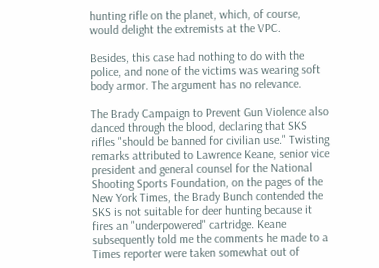hunting rifle on the planet, which, of course, would delight the extremists at the VPC.

Besides, this case had nothing to do with the police, and none of the victims was wearing soft body armor. The argument has no relevance.

The Brady Campaign to Prevent Gun Violence also danced through the blood, declaring that SKS rifles "should be banned for civilian use." Twisting remarks attributed to Lawrence Keane, senior vice president and general counsel for the National Shooting Sports Foundation, on the pages of the New York Times, the Brady Bunch contended the SKS is not suitable for deer hunting because it fires an "underpowered" cartridge. Keane subsequently told me the comments he made to a Times reporter were taken somewhat out of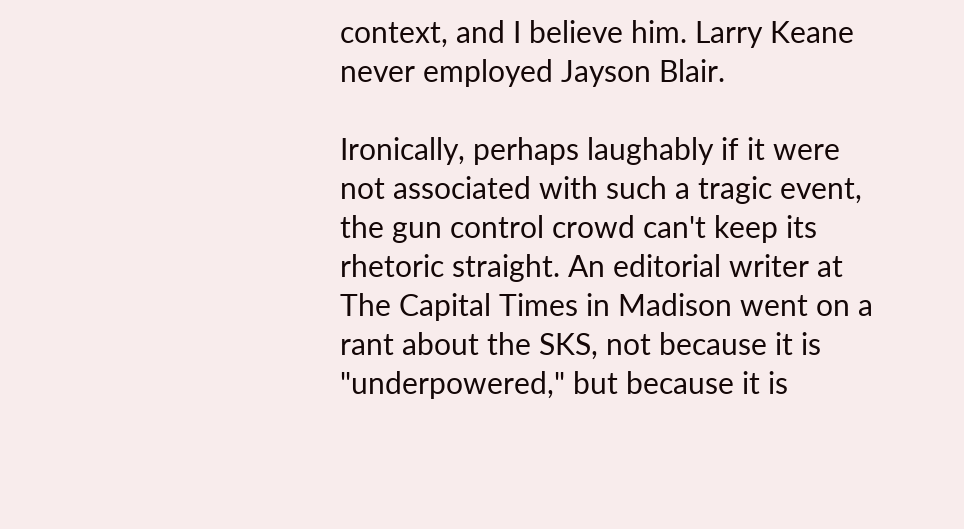context, and I believe him. Larry Keane never employed Jayson Blair.

Ironically, perhaps laughably if it were not associated with such a tragic event, the gun control crowd can't keep its rhetoric straight. An editorial writer at The Capital Times in Madison went on a rant about the SKS, not because it is "underpowered," but because it is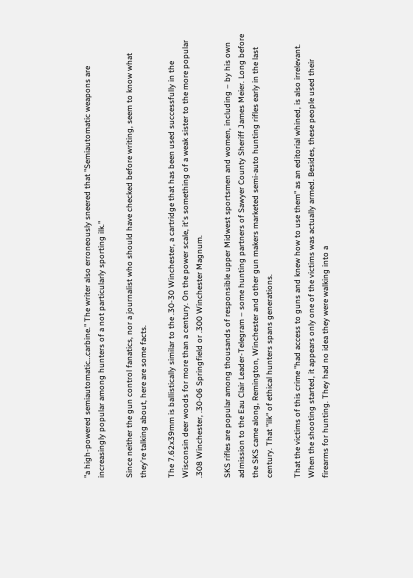"a high-powered semiautomatic…carbine." The writer also erroneously sneered that "Semiautomatic weapons are increasingly popular among hunters of a not particularly sporting ilk."

Since neither the gun control fanatics, nor a journalist who should have checked before writing, seem to know what they're talking about, here are some facts.

The 7.62x39mm is ballistically similar to the .30-30 Winchester, a cartridge that has been used successfully in the Wisconsin deer woods for more than a century. On the power scale, it's something of a weak sister to the more popular .308 Winchester, .30-06 Springfield or .300 Winchester Magnum.

SKS rifles are popular among thousands of responsible upper Midwest sportsmen and women, including – by his own admission to the Eau Clair Leader-Telegram – some hunting partners of Sawyer County Sheriff James Meier. Long before the SKS came along, Remington, Winchester and other gun makers marketed semi-auto hunting rifles early in the last century. That "ilk" of ethical hunters spans generations.

That the victims of this crime "had access to guns and knew how to use them" as an editorial whined, is also irrelevant. When the shooting started, it appears only one of the victims was actually armed. Besides, these people used their firearms for hunting. They had no idea they were walking into a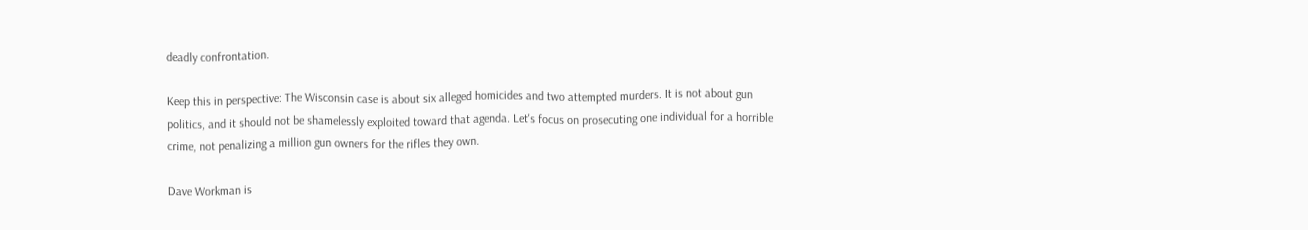deadly confrontation.

Keep this in perspective: The Wisconsin case is about six alleged homicides and two attempted murders. It is not about gun politics, and it should not be shamelessly exploited toward that agenda. Let's focus on prosecuting one individual for a horrible crime, not penalizing a million gun owners for the rifles they own.

Dave Workman is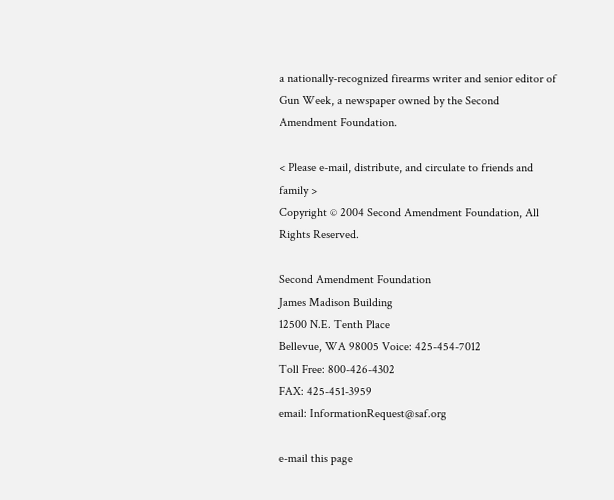a nationally-recognized firearms writer and senior editor of Gun Week, a newspaper owned by the Second Amendment Foundation.

< Please e-mail, distribute, and circulate to friends and family >
Copyright © 2004 Second Amendment Foundation, All Rights Reserved.

Second Amendment Foundation
James Madison Building
12500 N.E. Tenth Place
Bellevue, WA 98005 Voice: 425-454-7012
Toll Free: 800-426-4302
FAX: 425-451-3959
email: InformationRequest@saf.org

e-mail this page